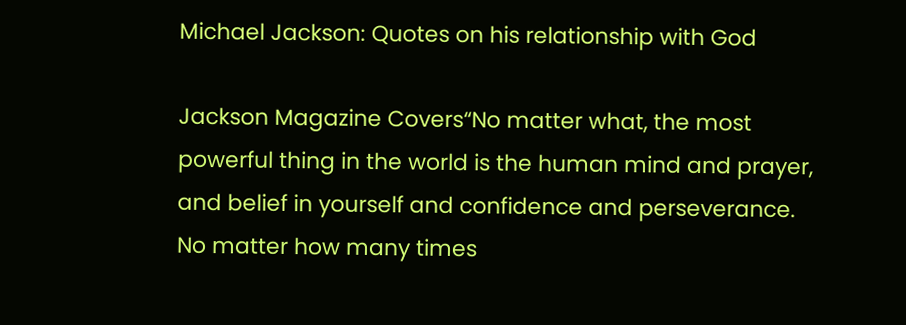Michael Jackson: Quotes on his relationship with God

Jackson Magazine Covers“No matter what, the most powerful thing in the world is the human mind and prayer, and belief in yourself and confidence and perseverance. No matter how many times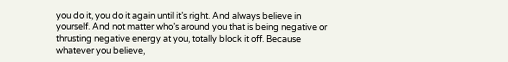you do it, you do it again until it’s right. And always believe in yourself. And not matter who’s around you that is being negative or thrusting negative energy at you, totally block it off. Because whatever you believe,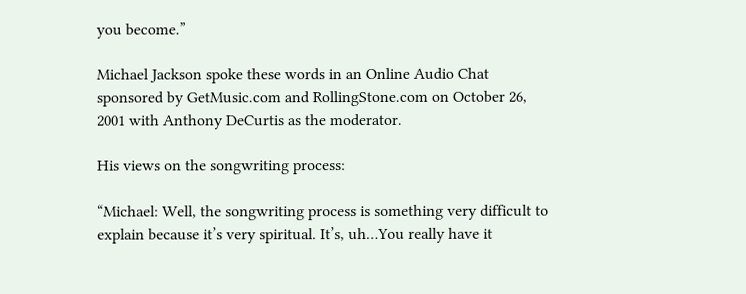you become.”

Michael Jackson spoke these words in an Online Audio Chat sponsored by GetMusic.com and RollingStone.com on October 26, 2001 with Anthony DeCurtis as the moderator.

His views on the songwriting process:

“Michael: Well, the songwriting process is something very difficult to explain because it’s very spiritual. It’s, uh…You really have it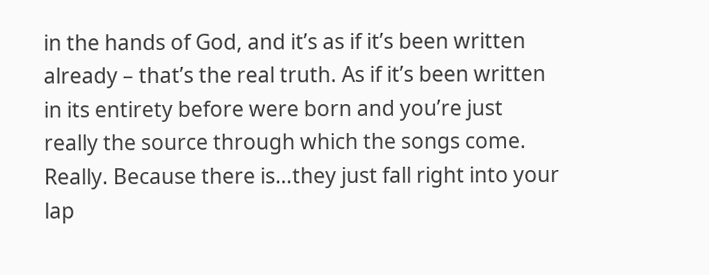in the hands of God, and it’s as if it’s been written already – that’s the real truth. As if it’s been written in its entirety before were born and you’re just really the source through which the songs come. Really. Because there is…they just fall right into your lap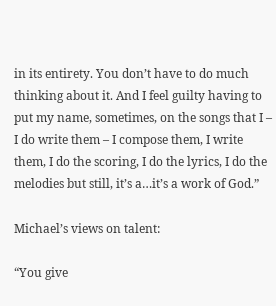in its entirety. You don’t have to do much thinking about it. And I feel guilty having to put my name, sometimes, on the songs that I – I do write them – I compose them, I write them, I do the scoring, I do the lyrics, I do the melodies but still, it’s a…it’s a work of God.”

Michael’s views on talent:

“You give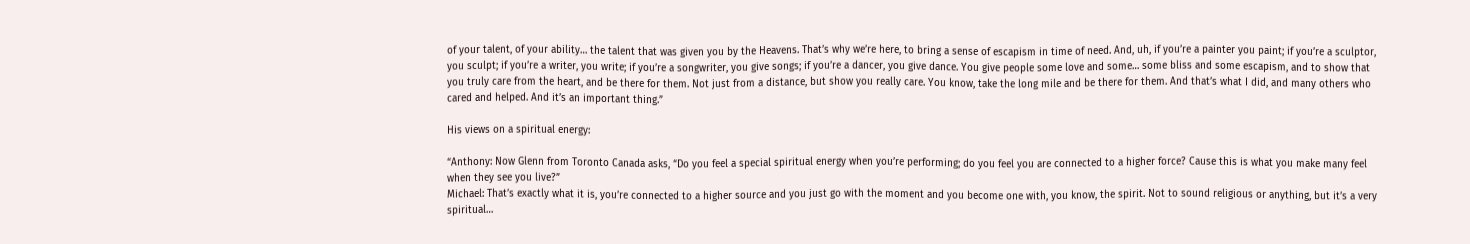of your talent, of your ability… the talent that was given you by the Heavens. That’s why we’re here, to bring a sense of escapism in time of need. And, uh, if you’re a painter you paint; if you’re a sculptor, you sculpt; if you’re a writer, you write; if you’re a songwriter, you give songs; if you’re a dancer, you give dance. You give people some love and some… some bliss and some escapism, and to show that you truly care from the heart, and be there for them. Not just from a distance, but show you really care. You know, take the long mile and be there for them. And that’s what I did, and many others who cared and helped. And it’s an important thing.”

His views on a spiritual energy:

“Anthony: Now Glenn from Toronto Canada asks, “Do you feel a special spiritual energy when you’re performing; do you feel you are connected to a higher force? Cause this is what you make many feel when they see you live?”
Michael: That’s exactly what it is, you’re connected to a higher source and you just go with the moment and you become one with, you know, the spirit. Not to sound religious or anything, but it’s a very spiritual…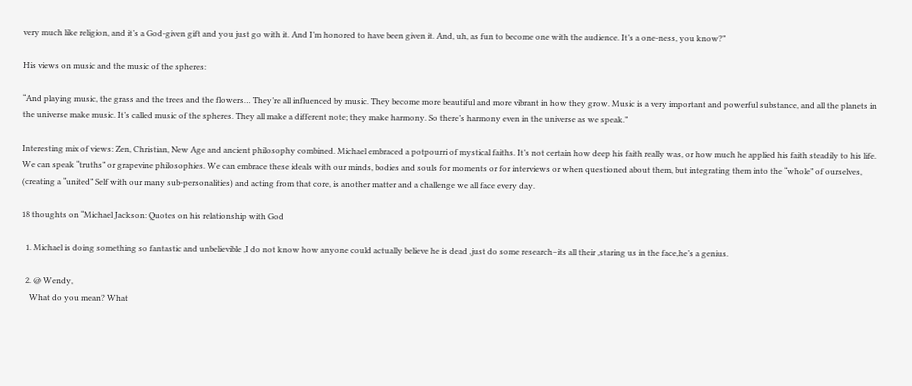very much like religion, and it’s a God-given gift and you just go with it. And I’m honored to have been given it. And, uh, as fun to become one with the audience. It’s a one-ness, you know?”

His views on music and the music of the spheres:

“And playing music, the grass and the trees and the flowers… They’re all influenced by music. They become more beautiful and more vibrant in how they grow. Music is a very important and powerful substance, and all the planets in the universe make music. It’s called music of the spheres. They all make a different note; they make harmony. So there’s harmony even in the universe as we speak.”

Interesting mix of views: Zen, Christian, New Age and ancient philosophy combined. Michael embraced a potpourri of mystical faiths. It’s not certain how deep his faith really was, or how much he applied his faith steadily to his life. We can speak “truths” or grapevine philosophies. We can embrace these ideals with our minds, bodies and souls for moments or for interviews or when questioned about them, but integrating them into the “whole” of ourselves, (creating a “united” Self with our many sub-personalities) and acting from that core, is another matter and a challenge we all face every day.

18 thoughts on “Michael Jackson: Quotes on his relationship with God

  1. Michael is doing something so fantastic and unbelievible ,I do not know how anyone could actually believe he is dead ,just do some research–its all their ,staring us in the face,he’s a genius.

  2. @ Wendy,
    What do you mean? What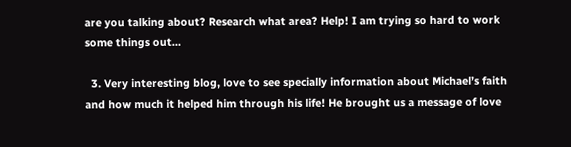are you talking about? Research what area? Help! I am trying so hard to work some things out…

  3. Very interesting blog, love to see specially information about Michael’s faith and how much it helped him through his life! He brought us a message of love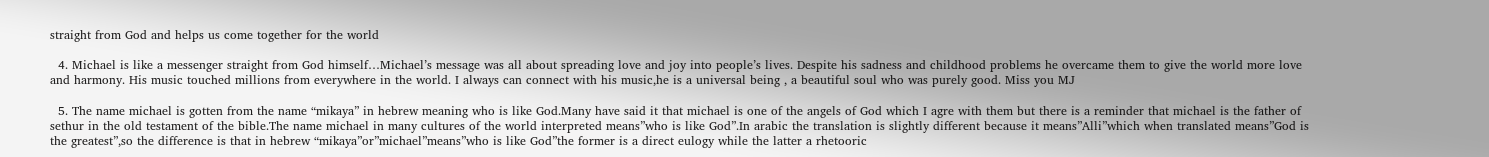straight from God and helps us come together for the world

  4. Michael is like a messenger straight from God himself…Michael’s message was all about spreading love and joy into people’s lives. Despite his sadness and childhood problems he overcame them to give the world more love and harmony. His music touched millions from everywhere in the world. I always can connect with his music,he is a universal being , a beautiful soul who was purely good. Miss you MJ

  5. The name michael is gotten from the name “mikaya” in hebrew meaning who is like God.Many have said it that michael is one of the angels of God which I agre with them but there is a reminder that michael is the father of sethur in the old testament of the bible.The name michael in many cultures of the world interpreted means”who is like God”.In arabic the translation is slightly different because it means”Alli”which when translated means”God is the greatest”,so the difference is that in hebrew “mikaya”or”michael”means”who is like God”the former is a direct eulogy while the latter a rhetooric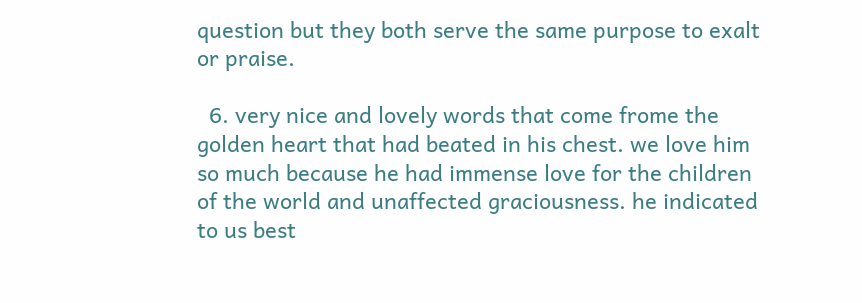question but they both serve the same purpose to exalt or praise.

  6. very nice and lovely words that come frome the golden heart that had beated in his chest. we love him so much because he had immense love for the children of the world and unaffected graciousness. he indicated to us best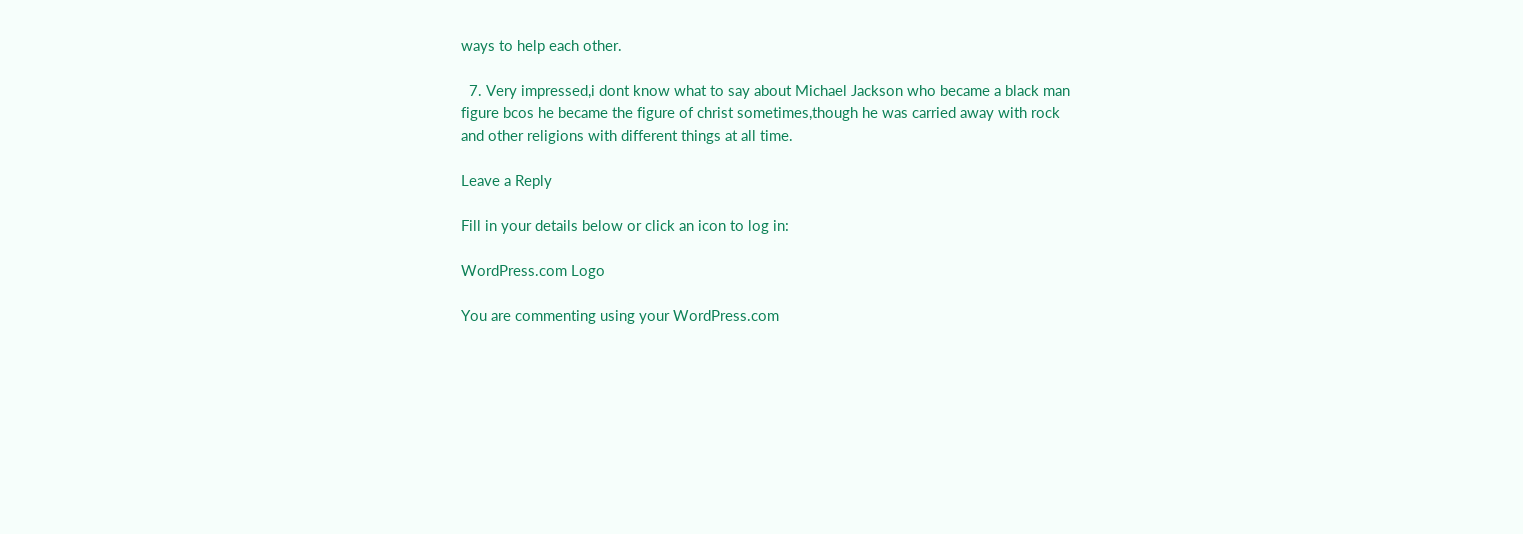ways to help each other.

  7. Very impressed,i dont know what to say about Michael Jackson who became a black man figure bcos he became the figure of christ sometimes,though he was carried away with rock and other religions with different things at all time.

Leave a Reply

Fill in your details below or click an icon to log in:

WordPress.com Logo

You are commenting using your WordPress.com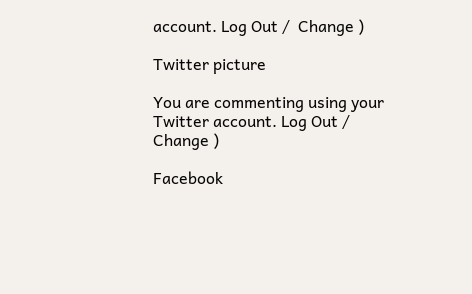account. Log Out /  Change )

Twitter picture

You are commenting using your Twitter account. Log Out /  Change )

Facebook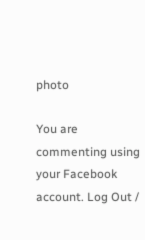photo

You are commenting using your Facebook account. Log Out /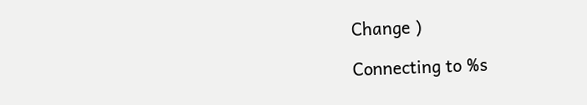Change )

Connecting to %s